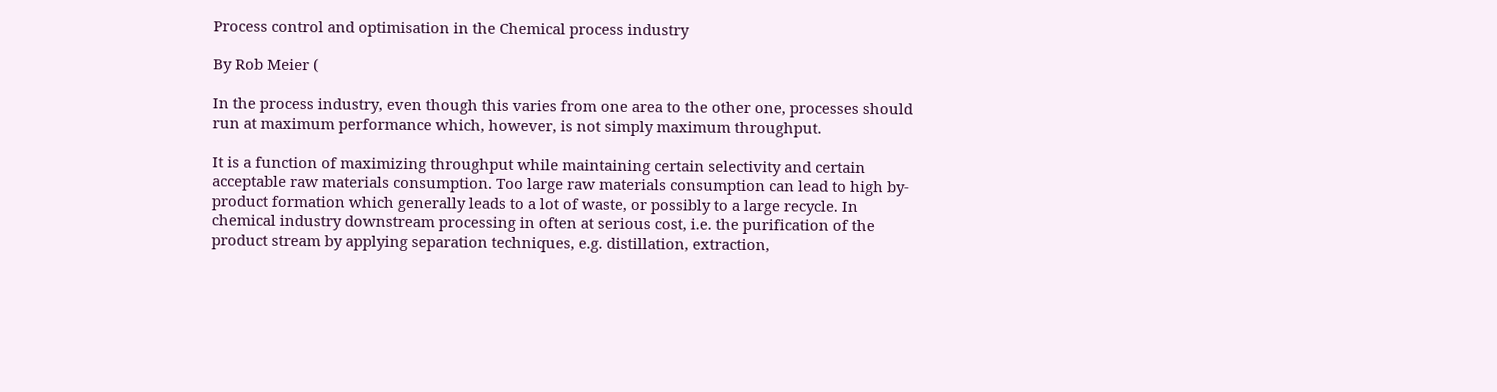Process control and optimisation in the Chemical process industry

By Rob Meier (

In the process industry, even though this varies from one area to the other one, processes should run at maximum performance which, however, is not simply maximum throughput.

It is a function of maximizing throughput while maintaining certain selectivity and certain acceptable raw materials consumption. Too large raw materials consumption can lead to high by-product formation which generally leads to a lot of waste, or possibly to a large recycle. In chemical industry downstream processing in often at serious cost, i.e. the purification of the product stream by applying separation techniques, e.g. distillation, extraction,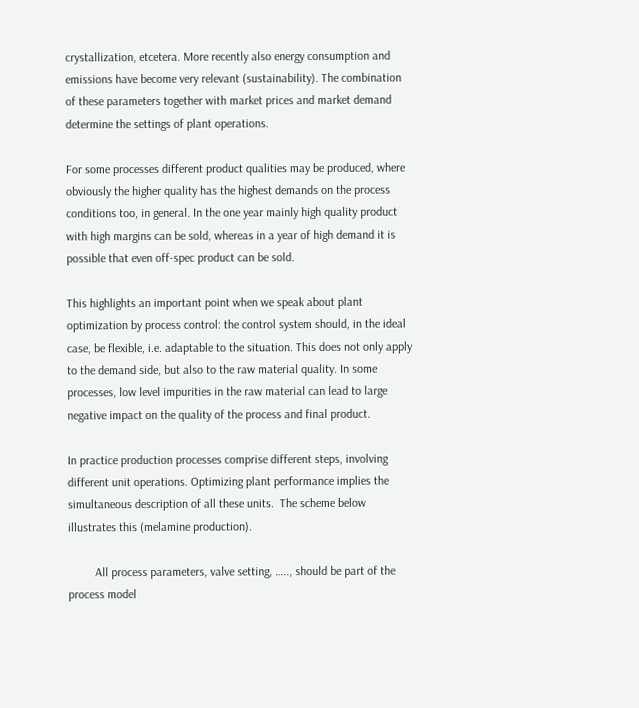crystallization, etcetera. More recently also energy consumption and emissions have become very relevant (sustainability). The combination of these parameters together with market prices and market demand determine the settings of plant operations.

For some processes different product qualities may be produced, where obviously the higher quality has the highest demands on the process conditions too, in general. In the one year mainly high quality product with high margins can be sold, whereas in a year of high demand it is possible that even off-spec product can be sold.

This highlights an important point when we speak about plant optimization by process control: the control system should, in the ideal case, be flexible, i.e. adaptable to the situation. This does not only apply to the demand side, but also to the raw material quality. In some processes, low level impurities in the raw material can lead to large negative impact on the quality of the process and final product.

In practice production processes comprise different steps, involving different unit operations. Optimizing plant performance implies the simultaneous description of all these units.  The scheme below illustrates this (melamine production).

         All process parameters, valve setting, ….., should be part of the process model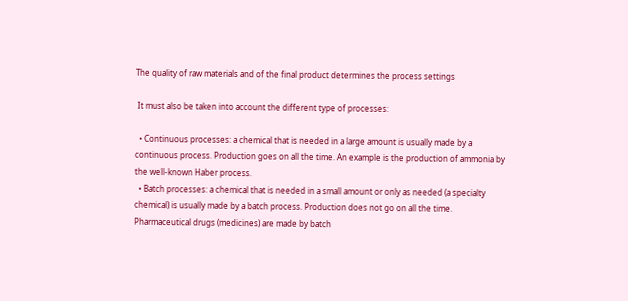The quality of raw materials and of the final product determines the process settings

 It must also be taken into account the different type of processes:

  • Continuous processes: a chemical that is needed in a large amount is usually made by a continuous process. Production goes on all the time. An example is the production of ammonia by the well-known Haber process.
  • Batch processes: a chemical that is needed in a small amount or only as needed (a specialty chemical) is usually made by a batch process. Production does not go on all the time. Pharmaceutical drugs (medicines) are made by batch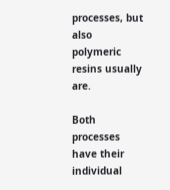processes, but also polymeric resins usually are.

Both processes have their individual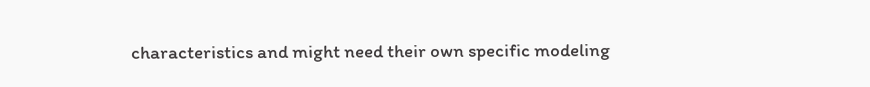characteristics and might need their own specific modeling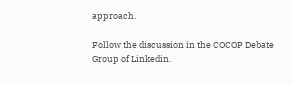approach.

Follow the discussion in the COCOP Debate Group of Linkedin.